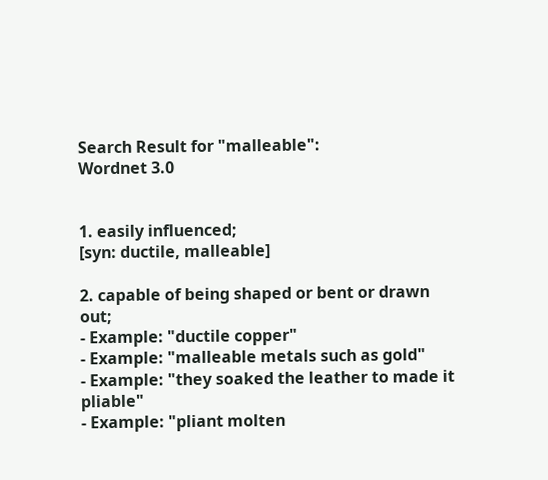Search Result for "malleable":
Wordnet 3.0


1. easily influenced;
[syn: ductile, malleable]

2. capable of being shaped or bent or drawn out;
- Example: "ductile copper"
- Example: "malleable metals such as gold"
- Example: "they soaked the leather to made it pliable"
- Example: "pliant molten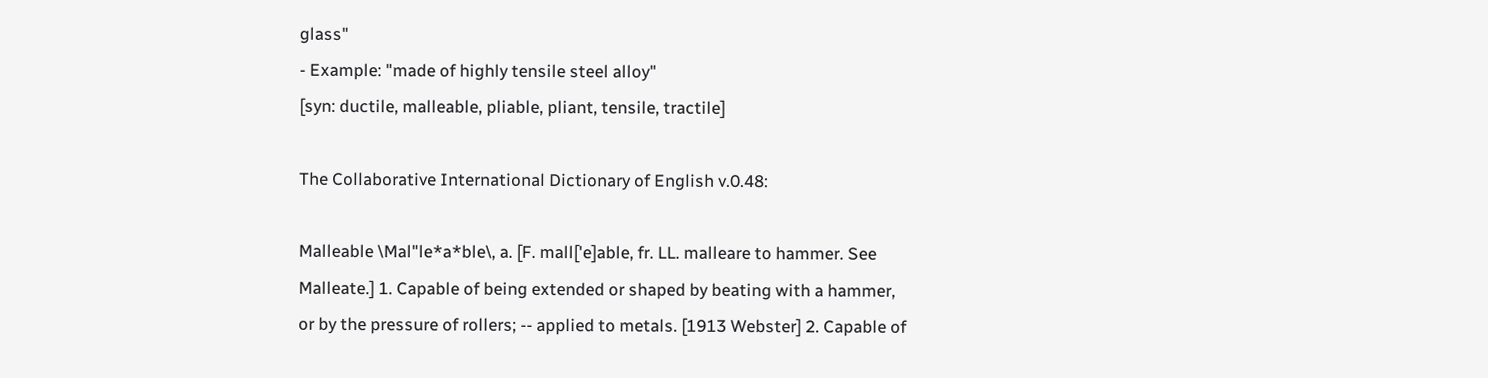glass"
- Example: "made of highly tensile steel alloy"
[syn: ductile, malleable, pliable, pliant, tensile, tractile]

The Collaborative International Dictionary of English v.0.48:

Malleable \Mal"le*a*ble\, a. [F. mall['e]able, fr. LL. malleare to hammer. See Malleate.] 1. Capable of being extended or shaped by beating with a hammer, or by the pressure of rollers; -- applied to metals. [1913 Webster] 2. Capable of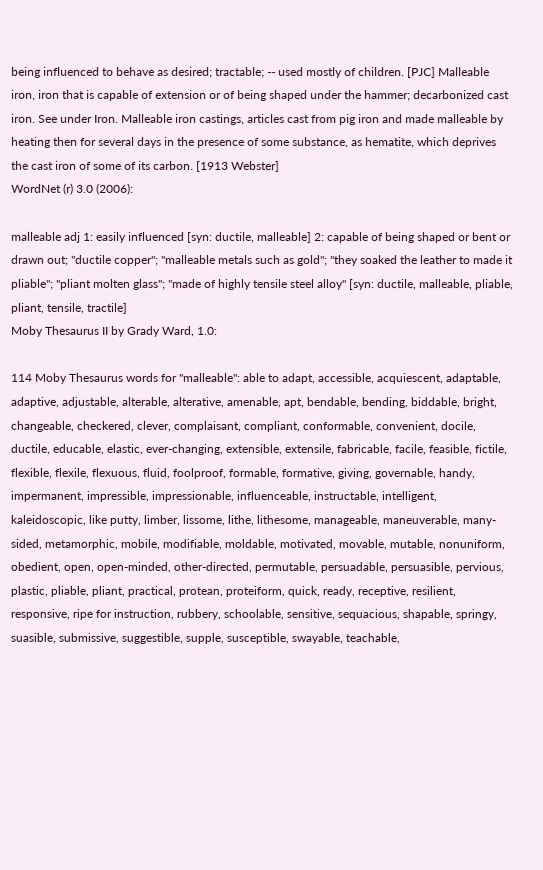being influenced to behave as desired; tractable; -- used mostly of children. [PJC] Malleable iron, iron that is capable of extension or of being shaped under the hammer; decarbonized cast iron. See under Iron. Malleable iron castings, articles cast from pig iron and made malleable by heating then for several days in the presence of some substance, as hematite, which deprives the cast iron of some of its carbon. [1913 Webster]
WordNet (r) 3.0 (2006):

malleable adj 1: easily influenced [syn: ductile, malleable] 2: capable of being shaped or bent or drawn out; "ductile copper"; "malleable metals such as gold"; "they soaked the leather to made it pliable"; "pliant molten glass"; "made of highly tensile steel alloy" [syn: ductile, malleable, pliable, pliant, tensile, tractile]
Moby Thesaurus II by Grady Ward, 1.0:

114 Moby Thesaurus words for "malleable": able to adapt, accessible, acquiescent, adaptable, adaptive, adjustable, alterable, alterative, amenable, apt, bendable, bending, biddable, bright, changeable, checkered, clever, complaisant, compliant, conformable, convenient, docile, ductile, educable, elastic, ever-changing, extensible, extensile, fabricable, facile, feasible, fictile, flexible, flexile, flexuous, fluid, foolproof, formable, formative, giving, governable, handy, impermanent, impressible, impressionable, influenceable, instructable, intelligent, kaleidoscopic, like putty, limber, lissome, lithe, lithesome, manageable, maneuverable, many-sided, metamorphic, mobile, modifiable, moldable, motivated, movable, mutable, nonuniform, obedient, open, open-minded, other-directed, permutable, persuadable, persuasible, pervious, plastic, pliable, pliant, practical, protean, proteiform, quick, ready, receptive, resilient, responsive, ripe for instruction, rubbery, schoolable, sensitive, sequacious, shapable, springy, suasible, submissive, suggestible, supple, susceptible, swayable, teachable,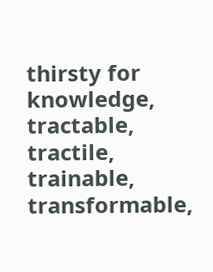thirsty for knowledge, tractable, tractile, trainable, transformable,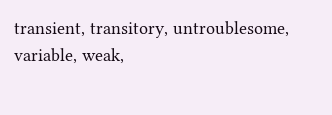transient, transitory, untroublesome, variable, weak,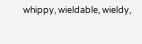whippy, wieldable, wieldy,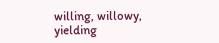willing, willowy, yielding